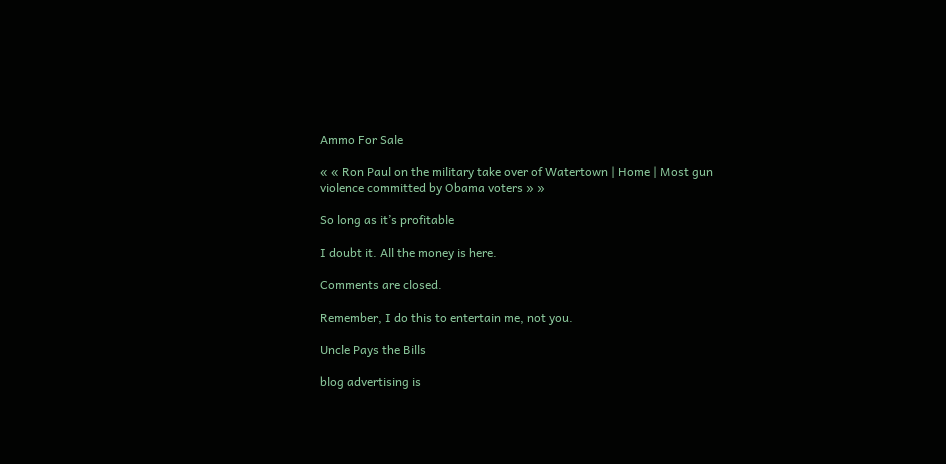Ammo For Sale

« « Ron Paul on the military take over of Watertown | Home | Most gun violence committed by Obama voters » »

So long as it’s profitable

I doubt it. All the money is here.

Comments are closed.

Remember, I do this to entertain me, not you.

Uncle Pays the Bills

blog advertising is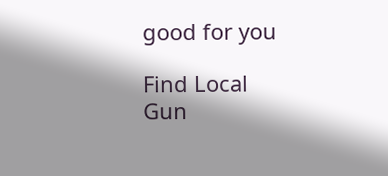good for you

Find Local
Gun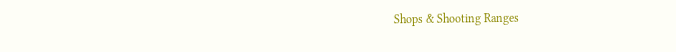Shops & Shooting Ranges